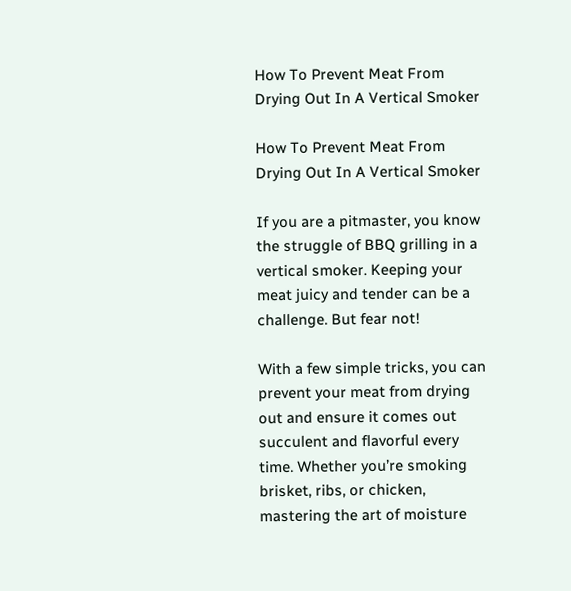How To Prevent Meat From Drying Out In A Vertical Smoker

How To Prevent Meat From Drying Out In A Vertical Smoker

If you are a pitmaster, you know the struggle of BBQ grilling in a vertical smoker. Keeping your meat juicy and tender can be a challenge. But fear not!

With a few simple tricks, you can prevent your meat from drying out and ensure it comes out succulent and flavorful every time. Whether you’re smoking brisket, ribs, or chicken, mastering the art of moisture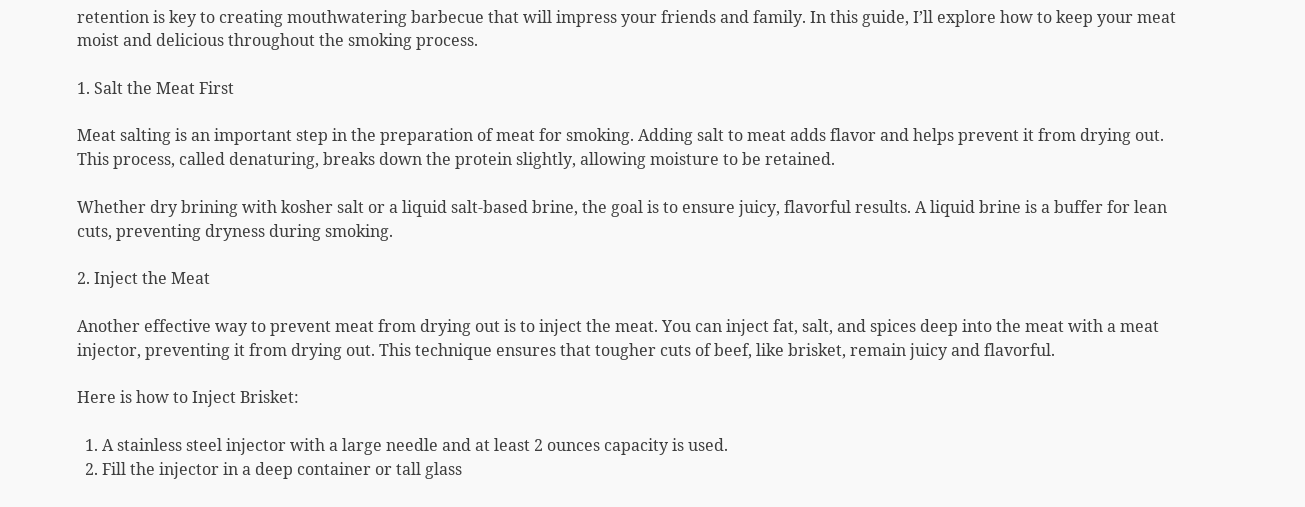retention is key to creating mouthwatering barbecue that will impress your friends and family. In this guide, I’ll explore how to keep your meat moist and delicious throughout the smoking process.

1. Salt the Meat First

Meat salting is an important step in the preparation of meat for smoking. Adding salt to meat adds flavor and helps prevent it from drying out. This process, called denaturing, breaks down the protein slightly, allowing moisture to be retained.

Whether dry brining with kosher salt or a liquid salt-based brine, the goal is to ensure juicy, flavorful results. A liquid brine is a buffer for lean cuts, preventing dryness during smoking.

2. Inject the Meat

Another effective way to prevent meat from drying out is to inject the meat. You can inject fat, salt, and spices deep into the meat with a meat injector, preventing it from drying out. This technique ensures that tougher cuts of beef, like brisket, remain juicy and flavorful.

Here is how to Inject Brisket:

  1. A stainless steel injector with a large needle and at least 2 ounces capacity is used.
  2. Fill the injector in a deep container or tall glass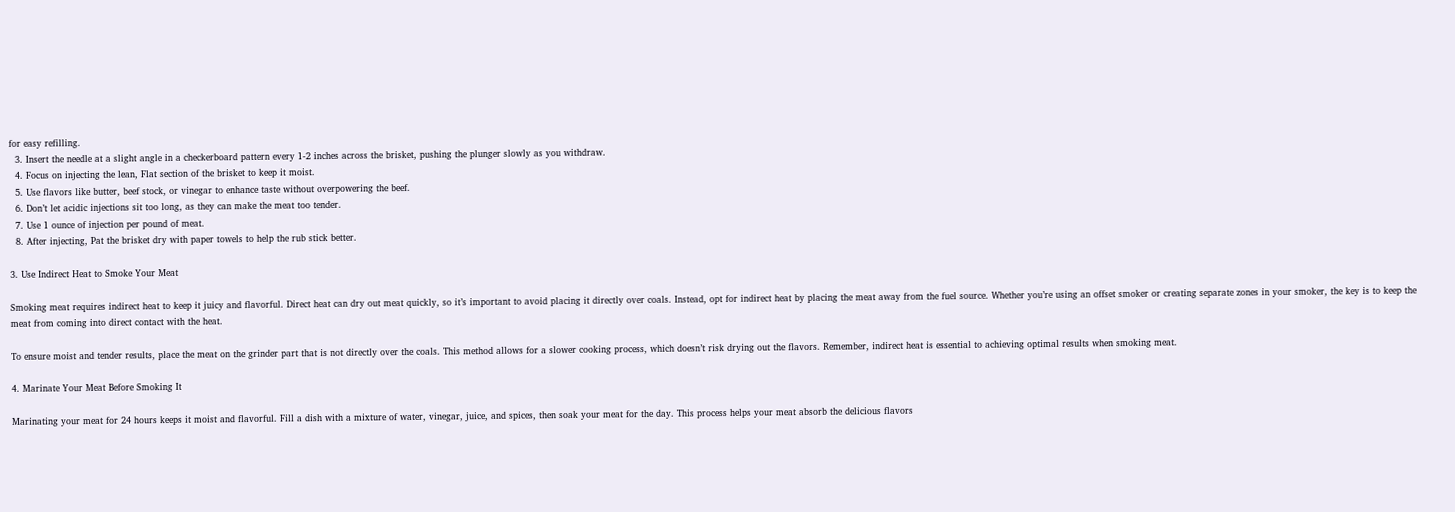for easy refilling.
  3. Insert the needle at a slight angle in a checkerboard pattern every 1-2 inches across the brisket, pushing the plunger slowly as you withdraw.
  4. Focus on injecting the lean, Flat section of the brisket to keep it moist.
  5. Use flavors like butter, beef stock, or vinegar to enhance taste without overpowering the beef.
  6. Don’t let acidic injections sit too long, as they can make the meat too tender.
  7. Use 1 ounce of injection per pound of meat.
  8. After injecting, Pat the brisket dry with paper towels to help the rub stick better.

3. Use Indirect Heat to Smoke Your Meat

Smoking meat requires indirect heat to keep it juicy and flavorful. Direct heat can dry out meat quickly, so it’s important to avoid placing it directly over coals. Instead, opt for indirect heat by placing the meat away from the fuel source. Whether you’re using an offset smoker or creating separate zones in your smoker, the key is to keep the meat from coming into direct contact with the heat.

To ensure moist and tender results, place the meat on the grinder part that is not directly over the coals. This method allows for a slower cooking process, which doesn’t risk drying out the flavors. Remember, indirect heat is essential to achieving optimal results when smoking meat.

4. Marinate Your Meat Before Smoking It

Marinating your meat for 24 hours keeps it moist and flavorful. Fill a dish with a mixture of water, vinegar, juice, and spices, then soak your meat for the day. This process helps your meat absorb the delicious flavors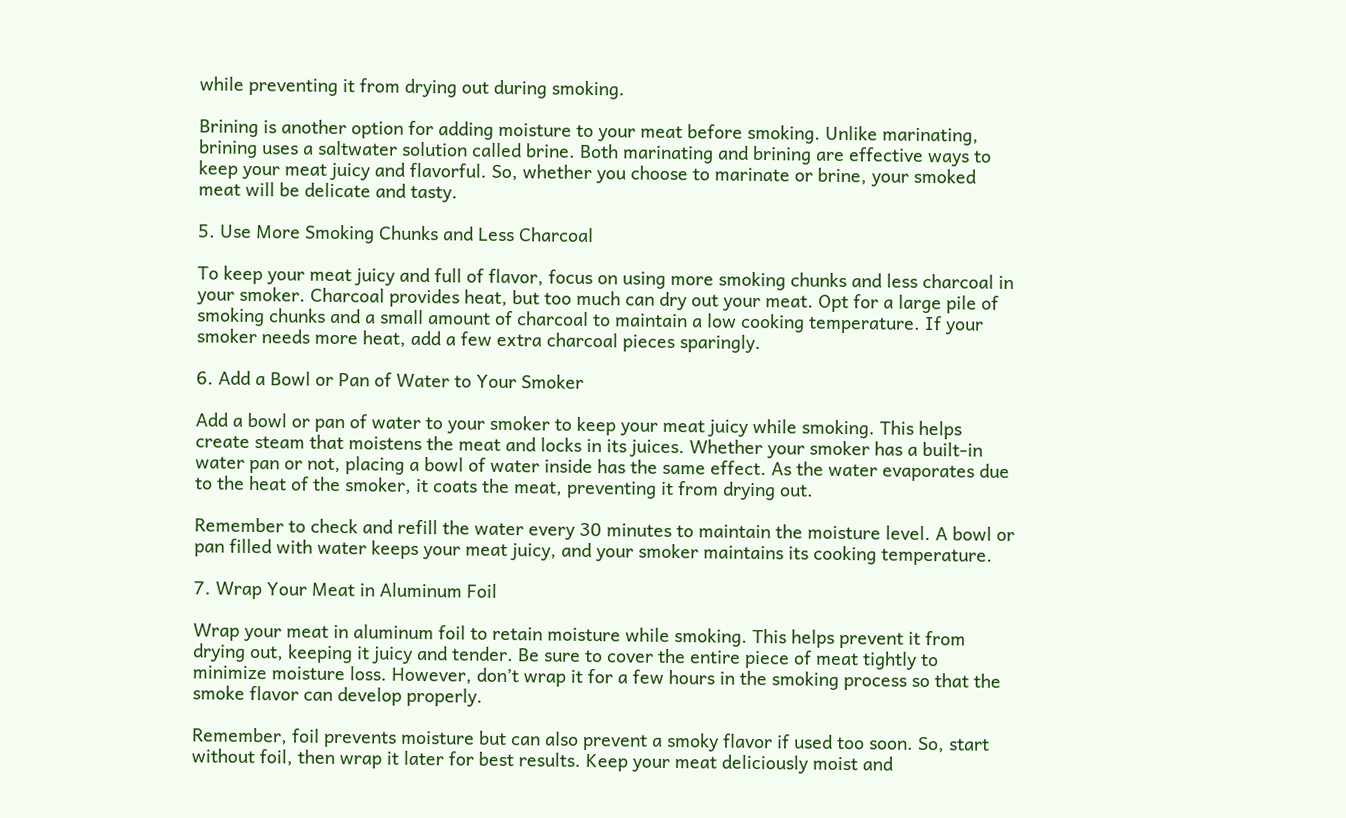while preventing it from drying out during smoking.

Brining is another option for adding moisture to your meat before smoking. Unlike marinating, brining uses a saltwater solution called brine. Both marinating and brining are effective ways to keep your meat juicy and flavorful. So, whether you choose to marinate or brine, your smoked meat will be delicate and tasty.

5. Use More Smoking Chunks and Less Charcoal

To keep your meat juicy and full of flavor, focus on using more smoking chunks and less charcoal in your smoker. Charcoal provides heat, but too much can dry out your meat. Opt for a large pile of smoking chunks and a small amount of charcoal to maintain a low cooking temperature. If your smoker needs more heat, add a few extra charcoal pieces sparingly.

6. Add a Bowl or Pan of Water to Your Smoker

Add a bowl or pan of water to your smoker to keep your meat juicy while smoking. This helps create steam that moistens the meat and locks in its juices. Whether your smoker has a built-in water pan or not, placing a bowl of water inside has the same effect. As the water evaporates due to the heat of the smoker, it coats the meat, preventing it from drying out.

Remember to check and refill the water every 30 minutes to maintain the moisture level. A bowl or pan filled with water keeps your meat juicy, and your smoker maintains its cooking temperature.

7. Wrap Your Meat in Aluminum Foil

Wrap your meat in aluminum foil to retain moisture while smoking. This helps prevent it from drying out, keeping it juicy and tender. Be sure to cover the entire piece of meat tightly to minimize moisture loss. However, don’t wrap it for a few hours in the smoking process so that the smoke flavor can develop properly.

Remember, foil prevents moisture but can also prevent a smoky flavor if used too soon. So, start without foil, then wrap it later for best results. Keep your meat deliciously moist and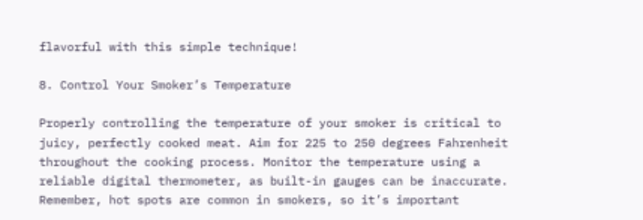flavorful with this simple technique!

8. Control Your Smoker’s Temperature

Properly controlling the temperature of your smoker is critical to juicy, perfectly cooked meat. Aim for 225 to 250 degrees Fahrenheit throughout the cooking process. Monitor the temperature using a reliable digital thermometer, as built-in gauges can be inaccurate. Remember, hot spots are common in smokers, so it’s important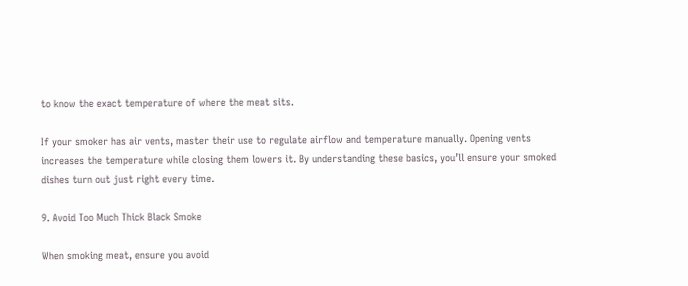to know the exact temperature of where the meat sits.

If your smoker has air vents, master their use to regulate airflow and temperature manually. Opening vents increases the temperature while closing them lowers it. By understanding these basics, you’ll ensure your smoked dishes turn out just right every time.

9. Avoid Too Much Thick Black Smoke

When smoking meat, ensure you avoid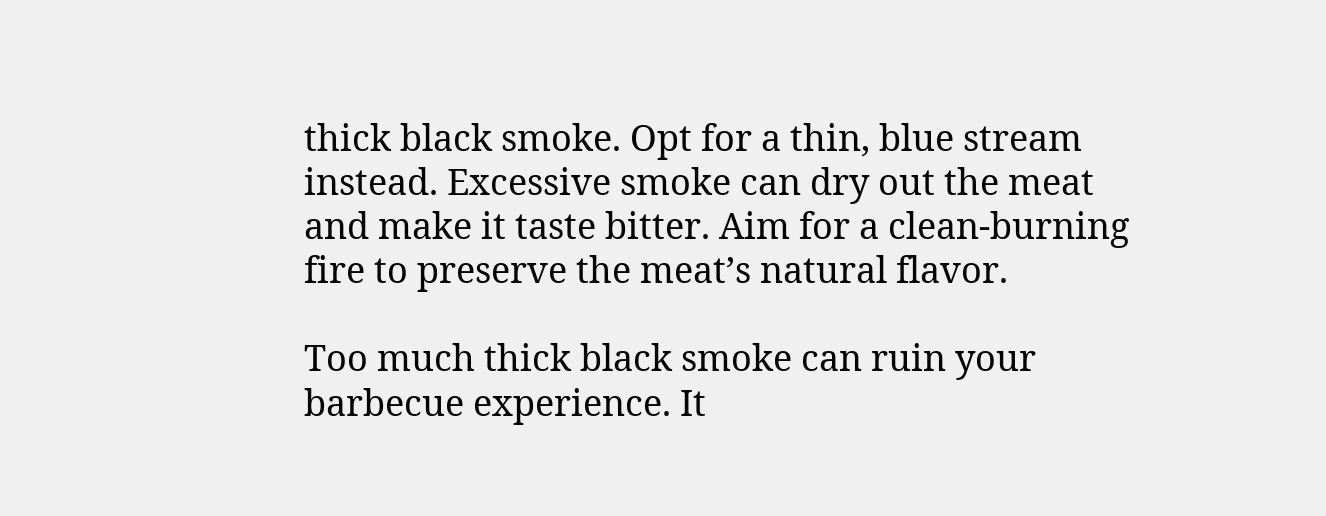thick black smoke. Opt for a thin, blue stream instead. Excessive smoke can dry out the meat and make it taste bitter. Aim for a clean-burning fire to preserve the meat’s natural flavor.

Too much thick black smoke can ruin your barbecue experience. It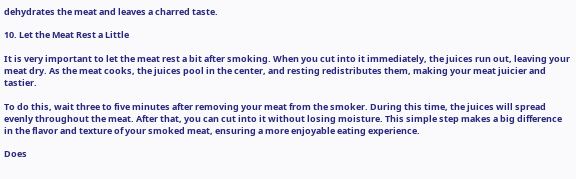dehydrates the meat and leaves a charred taste.

10. Let the Meat Rest a Little

It is very important to let the meat rest a bit after smoking. When you cut into it immediately, the juices run out, leaving your meat dry. As the meat cooks, the juices pool in the center, and resting redistributes them, making your meat juicier and tastier.

To do this, wait three to five minutes after removing your meat from the smoker. During this time, the juices will spread evenly throughout the meat. After that, you can cut into it without losing moisture. This simple step makes a big difference in the flavor and texture of your smoked meat, ensuring a more enjoyable eating experience.

Does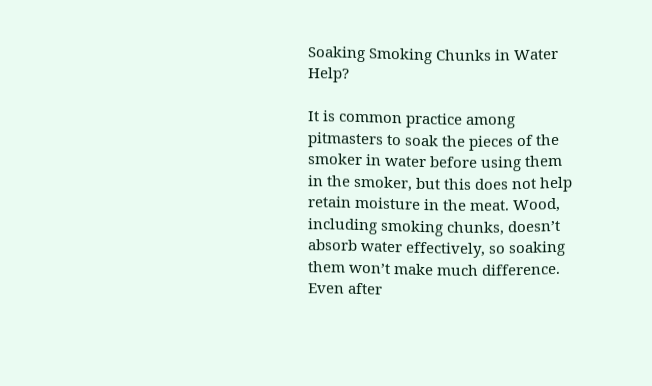Soaking Smoking Chunks in Water Help?

It is common practice among pitmasters to soak the pieces of the smoker in water before using them in the smoker, but this does not help retain moisture in the meat. Wood, including smoking chunks, doesn’t absorb water effectively, so soaking them won’t make much difference. Even after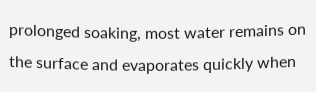prolonged soaking, most water remains on the surface and evaporates quickly when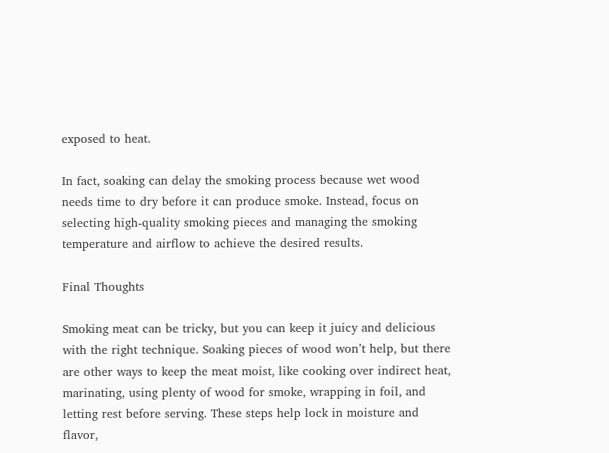exposed to heat.

In fact, soaking can delay the smoking process because wet wood needs time to dry before it can produce smoke. Instead, focus on selecting high-quality smoking pieces and managing the smoking temperature and airflow to achieve the desired results.

Final Thoughts

Smoking meat can be tricky, but you can keep it juicy and delicious with the right technique. Soaking pieces of wood won’t help, but there are other ways to keep the meat moist, like cooking over indirect heat, marinating, using plenty of wood for smoke, wrapping in foil, and letting rest before serving. These steps help lock in moisture and flavor,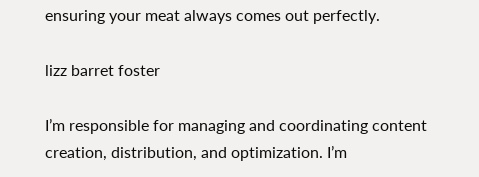ensuring your meat always comes out perfectly.

lizz barret foster

I’m responsible for managing and coordinating content creation, distribution, and optimization. I’m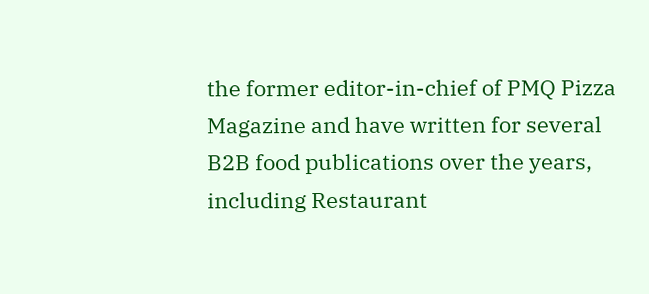the former editor-in-chief of PMQ Pizza Magazine and have written for several B2B food publications over the years, including Restaurant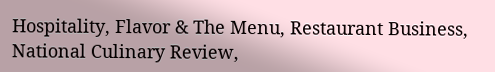Hospitality, Flavor & The Menu, Restaurant Business, National Culinary Review,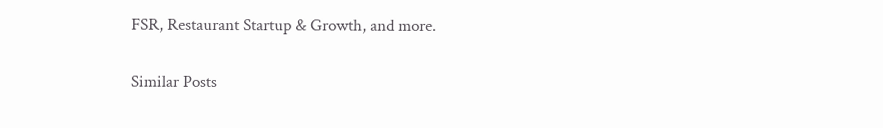FSR, Restaurant Startup & Growth, and more.

Similar Posts